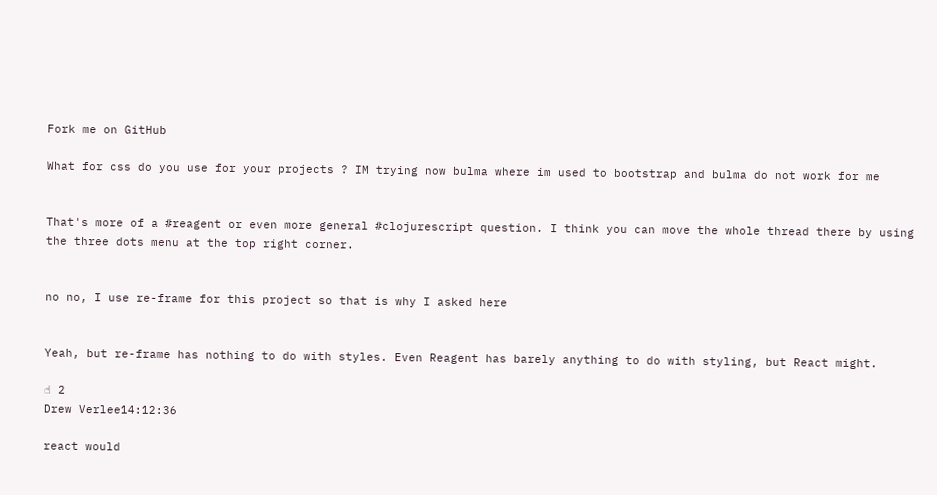Fork me on GitHub

What for css do you use for your projects ? IM trying now bulma where im used to bootstrap and bulma do not work for me


That's more of a #reagent or even more general #clojurescript question. I think you can move the whole thread there by using the three dots menu at the top right corner.


no no, I use re-frame for this project so that is why I asked here


Yeah, but re-frame has nothing to do with styles. Even Reagent has barely anything to do with styling, but React might.

☝ 2
Drew Verlee14:12:36

react would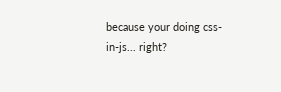because your doing css-in-js... right?